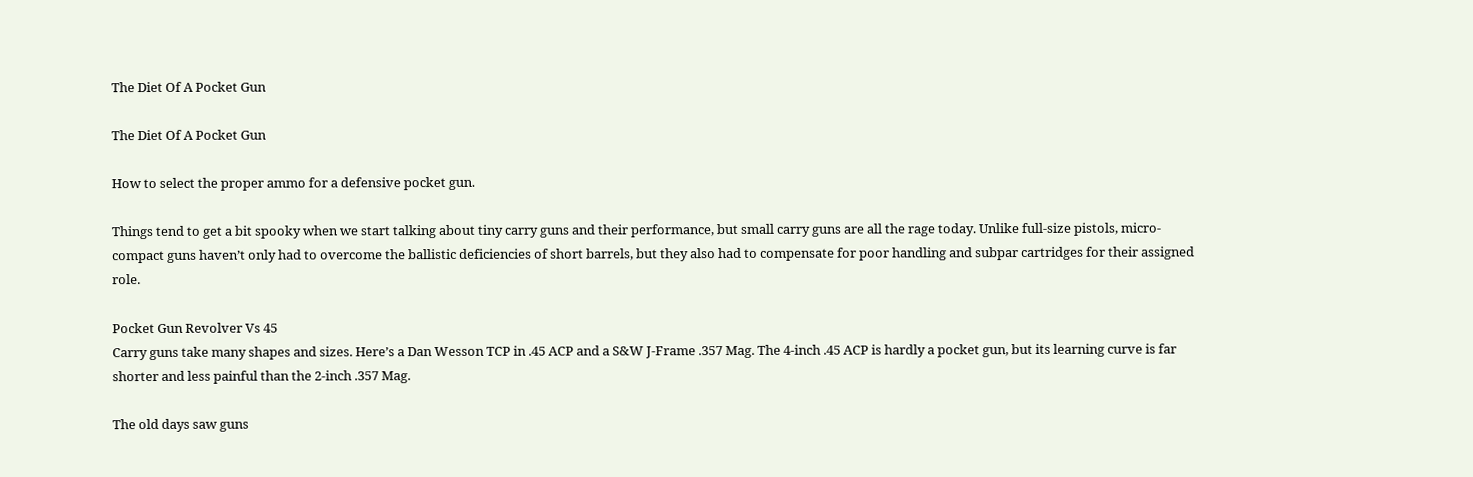The Diet Of A Pocket Gun

The Diet Of A Pocket Gun

How to select the proper ammo for a defensive pocket gun.

Things tend to get a bit spooky when we start talking about tiny carry guns and their performance, but small carry guns are all the rage today. Unlike full-size pistols, micro-compact guns haven’t only had to overcome the ballistic deficiencies of short barrels, but they also had to compensate for poor handling and subpar cartridges for their assigned role.

Pocket Gun Revolver Vs 45
Carry guns take many shapes and sizes. Here’s a Dan Wesson TCP in .45 ACP and a S&W J-Frame .357 Mag. The 4-inch .45 ACP is hardly a pocket gun, but its learning curve is far shorter and less painful than the 2-inch .357 Mag.

The old days saw guns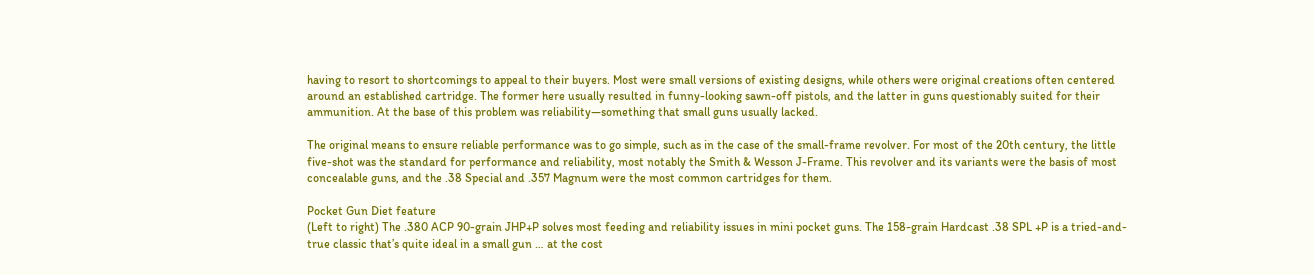having to resort to shortcomings to appeal to their buyers. Most were small versions of existing designs, while others were original creations often centered around an established cartridge. The former here usually resulted in funny-looking sawn-off pistols, and the latter in guns questionably suited for their ammunition. At the base of this problem was reliability—something that small guns usually lacked.

The original means to ensure reliable performance was to go simple, such as in the case of the small-frame revolver. For most of the 20th century, the little five-shot was the standard for performance and reliability, most notably the Smith & Wesson J-Frame. This revolver and its variants were the basis of most concealable guns, and the .38 Special and .357 Magnum were the most common cartridges for them.

Pocket Gun Diet feature
(Left to right) The .380 ACP 90-grain JHP+P solves most feeding and reliability issues in mini pocket guns. The 158-grain Hardcast .38 SPL +P is a tried-and-true classic that’s quite ideal in a small gun … at the cost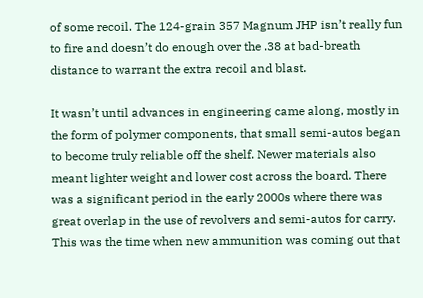of some recoil. The 124-grain 357 Magnum JHP isn’t really fun to fire and doesn’t do enough over the .38 at bad-breath distance to warrant the extra recoil and blast.

It wasn’t until advances in engineering came along, mostly in the form of polymer components, that small semi-autos began to become truly reliable off the shelf. Newer materials also meant lighter weight and lower cost across the board. There was a significant period in the early 2000s where there was great overlap in the use of revolvers and semi-autos for carry. This was the time when new ammunition was coming out that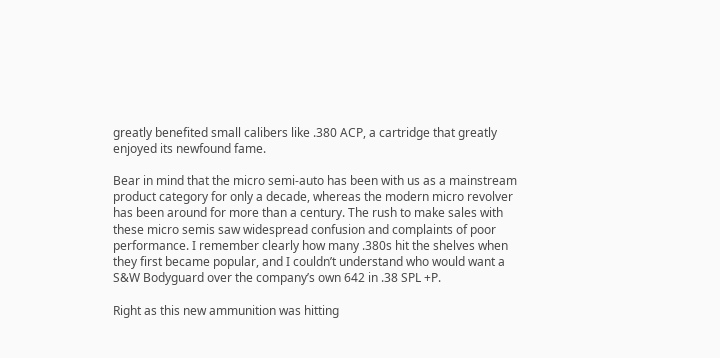greatly benefited small calibers like .380 ACP, a cartridge that greatly enjoyed its newfound fame.

Bear in mind that the micro semi-auto has been with us as a mainstream product category for only a decade, whereas the modern micro revolver has been around for more than a century. The rush to make sales with these micro semis saw widespread confusion and complaints of poor performance. I remember clearly how many .380s hit the shelves when they first became popular, and I couldn’t understand who would want a S&W Bodyguard over the company’s own 642 in .38 SPL +P.

Right as this new ammunition was hitting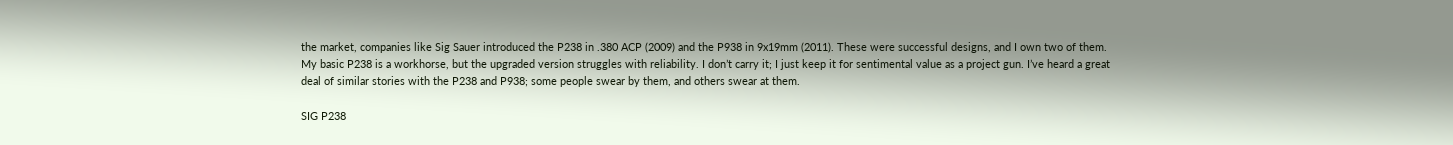the market, companies like Sig Sauer introduced the P238 in .380 ACP (2009) and the P938 in 9x19mm (2011). These were successful designs, and I own two of them. My basic P238 is a workhorse, but the upgraded version struggles with reliability. I don’t carry it; I just keep it for sentimental value as a project gun. I’ve heard a great deal of similar stories with the P238 and P938; some people swear by them, and others swear at them.

SIG P238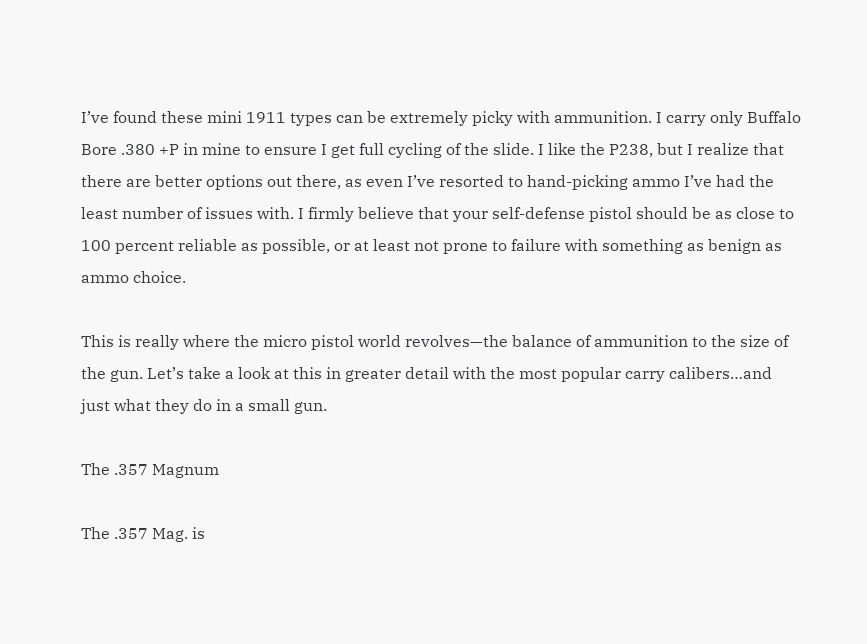I’ve found these mini 1911 types can be extremely picky with ammunition. I carry only Buffalo Bore .380 +P in mine to ensure I get full cycling of the slide. I like the P238, but I realize that there are better options out there, as even I’ve resorted to hand-picking ammo I’ve had the least number of issues with. I firmly believe that your self-defense pistol should be as close to 100 percent reliable as possible, or at least not prone to failure with something as benign as ammo choice.

This is really where the micro pistol world revolves—the balance of ammunition to the size of the gun. Let’s take a look at this in greater detail with the most popular carry calibers…and just what they do in a small gun.

The .357 Magnum

The .357 Mag. is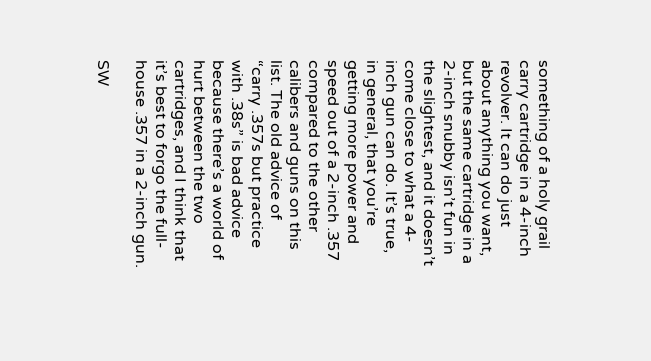something of a holy grail carry cartridge in a 4-inch revolver. It can do just about anything you want, but the same cartridge in a 2-inch snubby isn’t fun in the slightest, and it doesn’t come close to what a 4-inch gun can do. It’s true, in general, that you’re getting more power and speed out of a 2-inch .357 compared to the other calibers and guns on this list. The old advice of “carry .357s but practice with .38s” is bad advice because there’s a world of hurt between the two cartridges, and I think that it’s best to forgo the full-house .357 in a 2-inch gun.

SW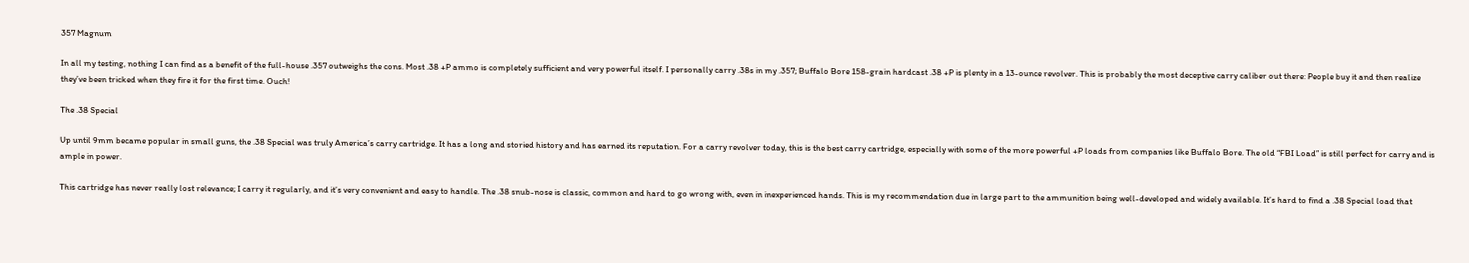357 Magnum

In all my testing, nothing I can find as a benefit of the full-house .357 outweighs the cons. Most .38 +P ammo is completely sufficient and very powerful itself. I personally carry .38s in my .357; Buffalo Bore 158-grain hardcast .38 +P is plenty in a 13-ounce revolver. This is probably the most deceptive carry caliber out there: People buy it and then realize they’ve been tricked when they fire it for the first time. Ouch!

The .38 Special

Up until 9mm became popular in small guns, the .38 Special was truly America’s carry cartridge. It has a long and storied history and has earned its reputation. For a carry revolver today, this is the best carry cartridge, especially with some of the more powerful +P loads from companies like Buffalo Bore. The old “FBI Load” is still perfect for carry and is ample in power.

This cartridge has never really lost relevance; I carry it regularly, and it’s very convenient and easy to handle. The .38 snub-nose is classic, common and hard to go wrong with, even in inexperienced hands. This is my recommendation due in large part to the ammunition being well-developed and widely available. It’s hard to find a .38 Special load that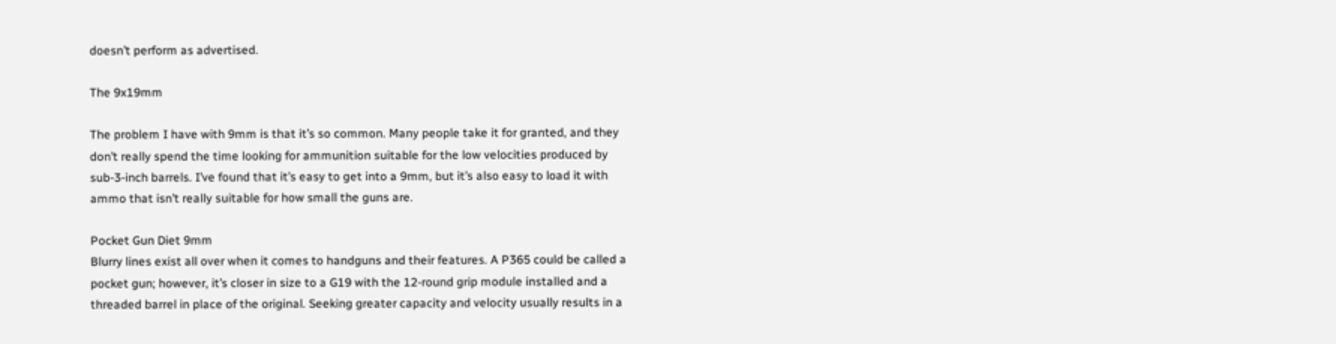doesn’t perform as advertised.

The 9x19mm

The problem I have with 9mm is that it’s so common. Many people take it for granted, and they don’t really spend the time looking for ammunition suitable for the low velocities produced by sub-3-inch barrels. I’ve found that it’s easy to get into a 9mm, but it’s also easy to load it with ammo that isn’t really suitable for how small the guns are.

Pocket Gun Diet 9mm
Blurry lines exist all over when it comes to handguns and their features. A P365 could be called a pocket gun; however, it’s closer in size to a G19 with the 12-round grip module installed and a threaded barrel in place of the original. Seeking greater capacity and velocity usually results in a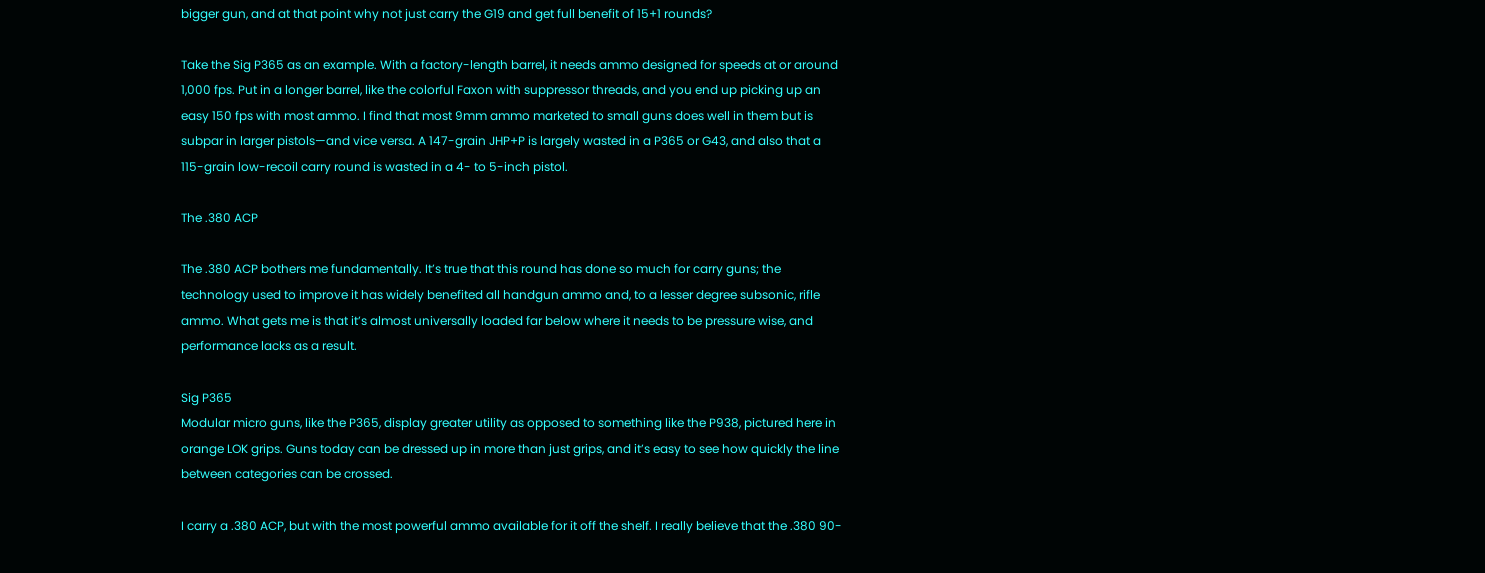bigger gun, and at that point why not just carry the G19 and get full benefit of 15+1 rounds?

Take the Sig P365 as an example. With a factory-length barrel, it needs ammo designed for speeds at or around 1,000 fps. Put in a longer barrel, like the colorful Faxon with suppressor threads, and you end up picking up an easy 150 fps with most ammo. I find that most 9mm ammo marketed to small guns does well in them but is subpar in larger pistols—and vice versa. A 147-grain JHP+P is largely wasted in a P365 or G43, and also that a 115-grain low-recoil carry round is wasted in a 4- to 5-inch pistol.

The .380 ACP

The .380 ACP bothers me fundamentally. It’s true that this round has done so much for carry guns; the technology used to improve it has widely benefited all handgun ammo and, to a lesser degree subsonic, rifle ammo. What gets me is that it’s almost universally loaded far below where it needs to be pressure wise, and performance lacks as a result.

Sig P365
Modular micro guns, like the P365, display greater utility as opposed to something like the P938, pictured here in orange LOK grips. Guns today can be dressed up in more than just grips, and it’s easy to see how quickly the line between categories can be crossed.

I carry a .380 ACP, but with the most powerful ammo available for it off the shelf. I really believe that the .380 90-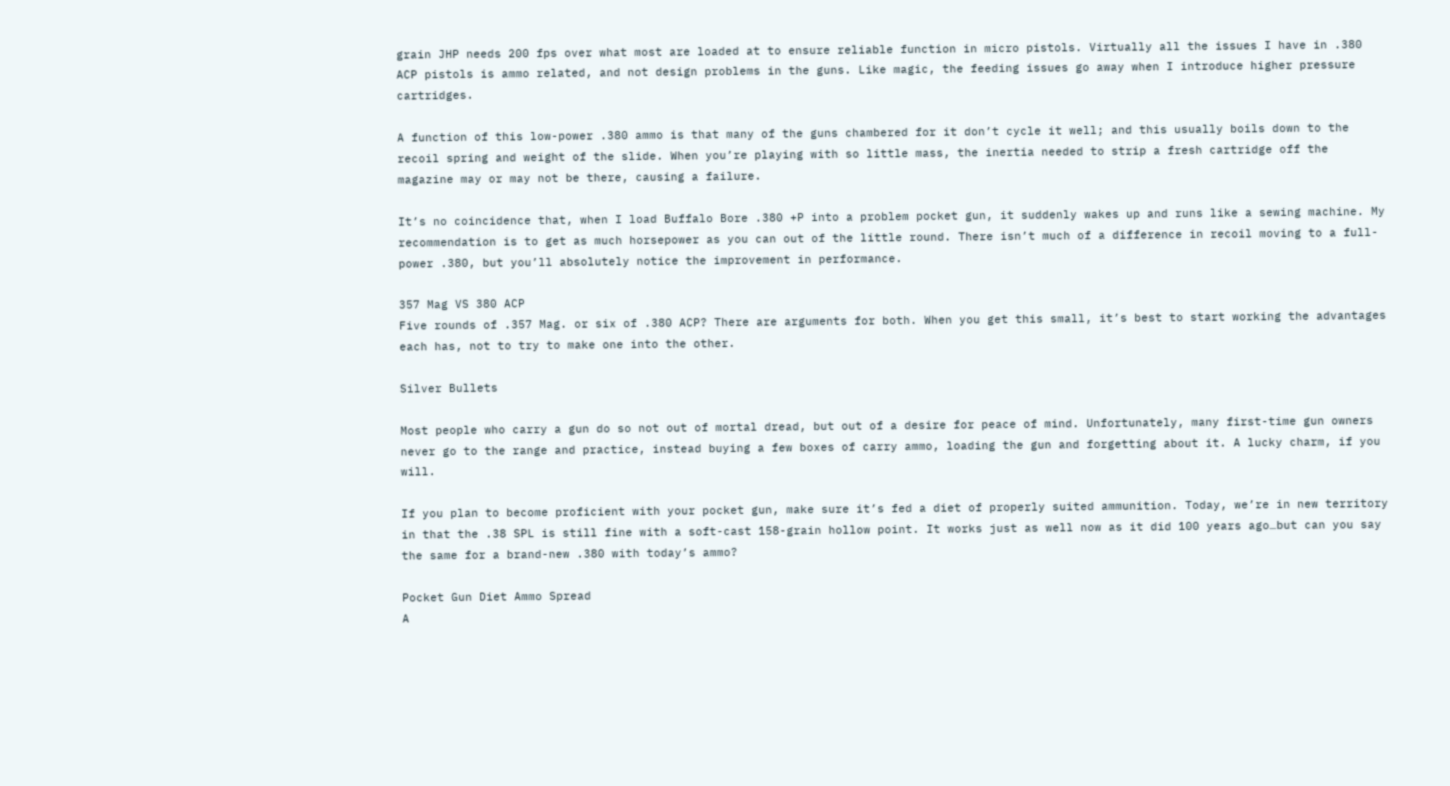grain JHP needs 200 fps over what most are loaded at to ensure reliable function in micro pistols. Virtually all the issues I have in .380 ACP pistols is ammo related, and not design problems in the guns. Like magic, the feeding issues go away when I introduce higher pressure cartridges.

A function of this low-power .380 ammo is that many of the guns chambered for it don’t cycle it well; and this usually boils down to the recoil spring and weight of the slide. When you’re playing with so little mass, the inertia needed to strip a fresh cartridge off the magazine may or may not be there, causing a failure.

It’s no coincidence that, when I load Buffalo Bore .380 +P into a problem pocket gun, it suddenly wakes up and runs like a sewing machine. My recommendation is to get as much horsepower as you can out of the little round. There isn’t much of a difference in recoil moving to a full-power .380, but you’ll absolutely notice the improvement in performance.

357 Mag VS 380 ACP
Five rounds of .357 Mag. or six of .380 ACP? There are arguments for both. When you get this small, it’s best to start working the advantages each has, not to try to make one into the other.

Silver Bullets

Most people who carry a gun do so not out of mortal dread, but out of a desire for peace of mind. Unfortunately, many first-time gun owners never go to the range and practice, instead buying a few boxes of carry ammo, loading the gun and forgetting about it. A lucky charm, if you will.

If you plan to become proficient with your pocket gun, make sure it’s fed a diet of properly suited ammunition. Today, we’re in new territory in that the .38 SPL is still fine with a soft-cast 158-grain hollow point. It works just as well now as it did 100 years ago…but can you say the same for a brand-new .380 with today’s ammo?

Pocket Gun Diet Ammo Spread
A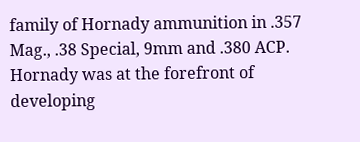family of Hornady ammunition in .357 Mag., .38 Special, 9mm and .380 ACP. Hornady was at the forefront of developing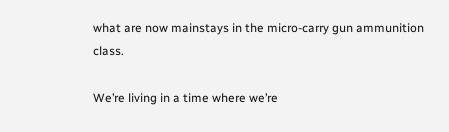what are now mainstays in the micro-carry gun ammunition class.

We’re living in a time where we’re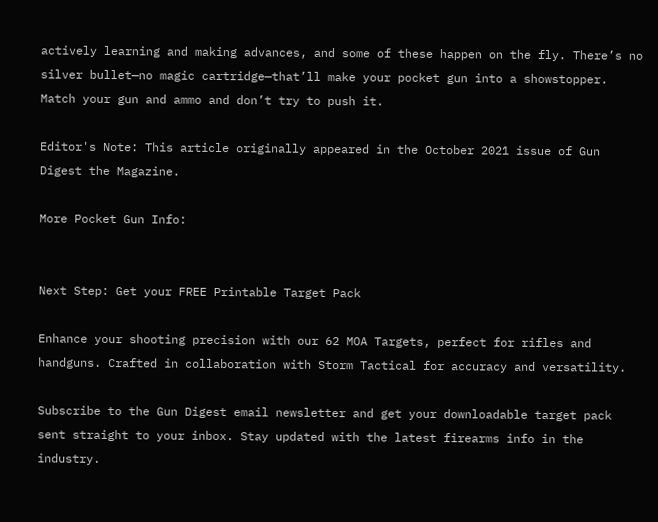actively learning and making advances, and some of these happen on the fly. There’s no silver bullet—no magic cartridge—that’ll make your pocket gun into a showstopper. Match your gun and ammo and don’t try to push it.

Editor's Note: This article originally appeared in the October 2021 issue of Gun Digest the Magazine.

More Pocket Gun Info:


Next Step: Get your FREE Printable Target Pack

Enhance your shooting precision with our 62 MOA Targets, perfect for rifles and handguns. Crafted in collaboration with Storm Tactical for accuracy and versatility.

Subscribe to the Gun Digest email newsletter and get your downloadable target pack sent straight to your inbox. Stay updated with the latest firearms info in the industry.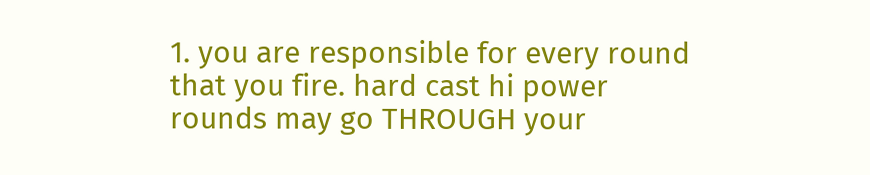1. you are responsible for every round that you fire. hard cast hi power rounds may go THROUGH your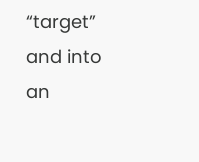“target” and into an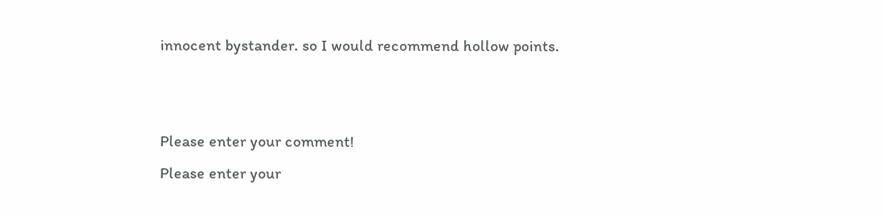innocent bystander. so I would recommend hollow points.


Please enter your comment!
Please enter your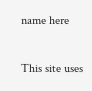name here

This site uses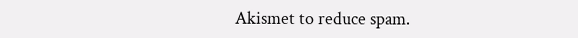Akismet to reduce spam.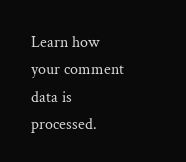Learn how your comment data is processed.